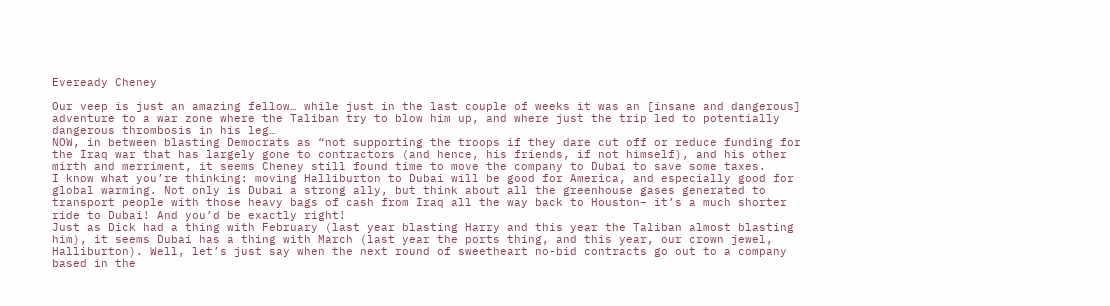Eveready Cheney

Our veep is just an amazing fellow… while just in the last couple of weeks it was an [insane and dangerous] adventure to a war zone where the Taliban try to blow him up, and where just the trip led to potentially dangerous thrombosis in his leg…
NOW, in between blasting Democrats as “not supporting the troops if they dare cut off or reduce funding for the Iraq war that has largely gone to contractors (and hence, his friends, if not himself), and his other mirth and merriment, it seems Cheney still found time to move the company to Dubai to save some taxes.
I know what you’re thinking: moving Halliburton to Dubai will be good for America, and especially good for global warming. Not only is Dubai a strong ally, but think about all the greenhouse gases generated to transport people with those heavy bags of cash from Iraq all the way back to Houston– it’s a much shorter ride to Dubai! And you’d be exactly right!
Just as Dick had a thing with February (last year blasting Harry and this year the Taliban almost blasting him), it seems Dubai has a thing with March (last year the ports thing, and this year, our crown jewel, Halliburton). Well, let’s just say when the next round of sweetheart no-bid contracts go out to a company based in the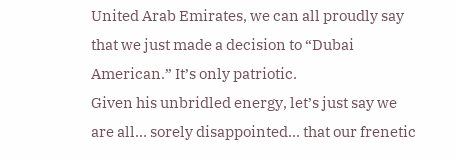United Arab Emirates, we can all proudly say that we just made a decision to “Dubai American.” It’s only patriotic.
Given his unbridled energy, let’s just say we are all… sorely disappointed… that our frenetic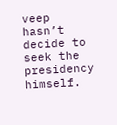veep hasn’t decide to seek the presidency himself.